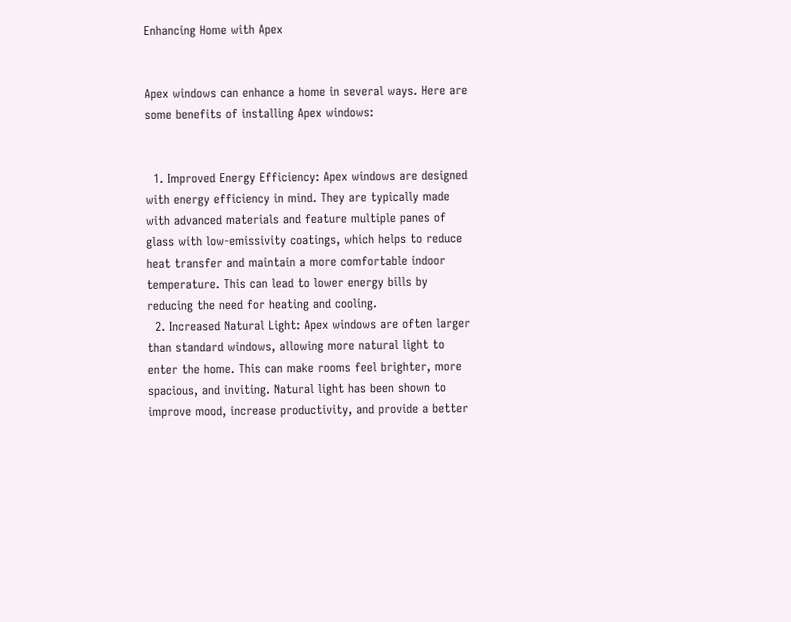Enhancing Home with Apex


Apex windows can enhance a home in several ways. Here are some benefits of installing Apex windows:


  1. Improved Energy Efficiency: Apex windows are designed with energy efficiency in mind. They are typically made with advanced materials and feature multiple panes of glass with low-emissivity coatings, which helps to reduce heat transfer and maintain a more comfortable indoor temperature. This can lead to lower energy bills by reducing the need for heating and cooling.
  2. Increased Natural Light: Apex windows are often larger than standard windows, allowing more natural light to enter the home. This can make rooms feel brighter, more spacious, and inviting. Natural light has been shown to improve mood, increase productivity, and provide a better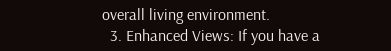overall living environment.
  3. Enhanced Views: If you have a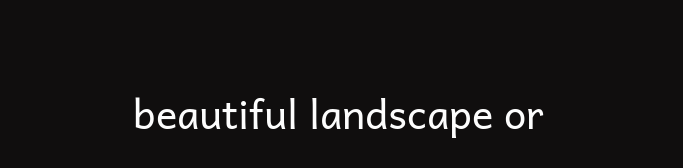beautiful landscape or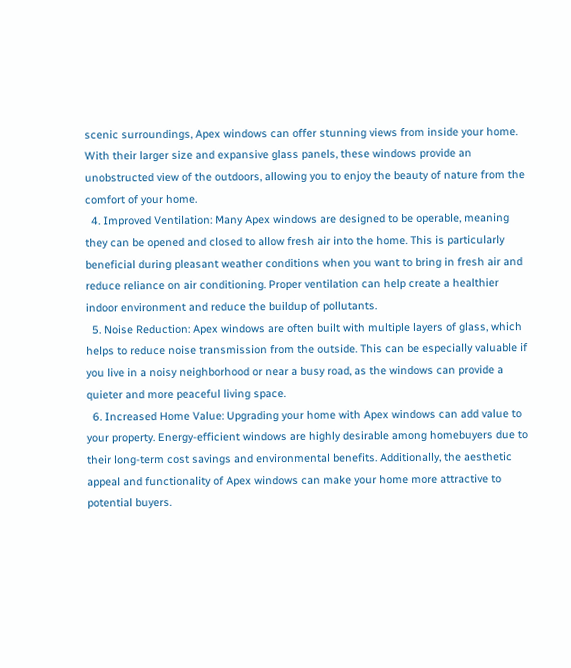scenic surroundings, Apex windows can offer stunning views from inside your home. With their larger size and expansive glass panels, these windows provide an unobstructed view of the outdoors, allowing you to enjoy the beauty of nature from the comfort of your home.
  4. Improved Ventilation: Many Apex windows are designed to be operable, meaning they can be opened and closed to allow fresh air into the home. This is particularly beneficial during pleasant weather conditions when you want to bring in fresh air and reduce reliance on air conditioning. Proper ventilation can help create a healthier indoor environment and reduce the buildup of pollutants.
  5. Noise Reduction: Apex windows are often built with multiple layers of glass, which helps to reduce noise transmission from the outside. This can be especially valuable if you live in a noisy neighborhood or near a busy road, as the windows can provide a quieter and more peaceful living space.
  6. Increased Home Value: Upgrading your home with Apex windows can add value to your property. Energy-efficient windows are highly desirable among homebuyers due to their long-term cost savings and environmental benefits. Additionally, the aesthetic appeal and functionality of Apex windows can make your home more attractive to potential buyers.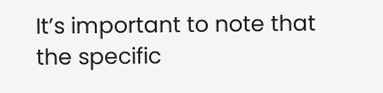It’s important to note that the specific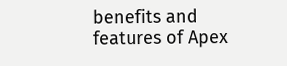benefits and features of Apex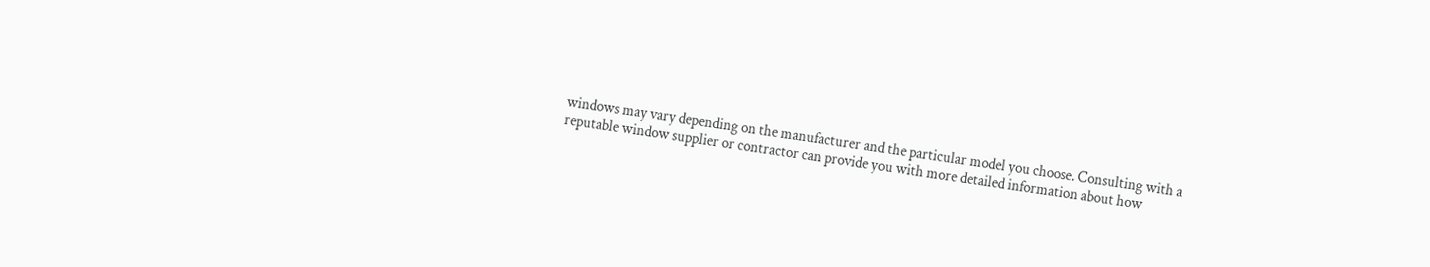windows may vary depending on the manufacturer and the particular model you choose. Consulting with a reputable window supplier or contractor can provide you with more detailed information about how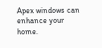Apex windows can enhance your home.